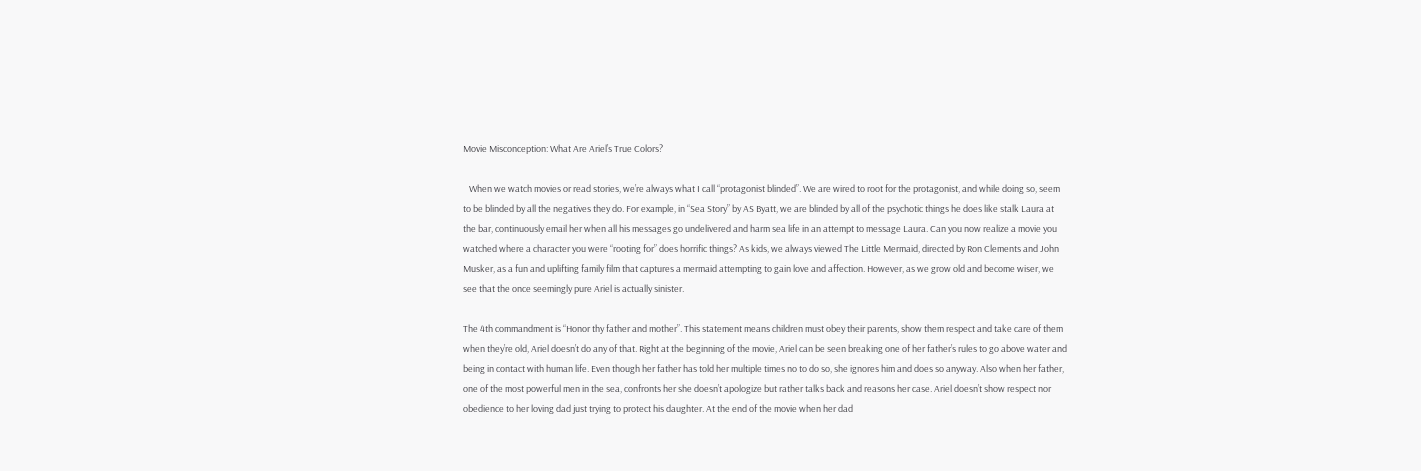Movie Misconception: What Are Ariel’s True Colors?

   When we watch movies or read stories, we’re always what I call “protagonist blinded”. We are wired to root for the protagonist, and while doing so, seem to be blinded by all the negatives they do. For example, in “Sea Story” by AS Byatt, we are blinded by all of the psychotic things he does like stalk Laura at the bar, continuously email her when all his messages go undelivered and harm sea life in an attempt to message Laura. Can you now realize a movie you watched where a character you were “rooting for” does horrific things? As kids, we always viewed The Little Mermaid, directed by Ron Clements and John Musker, as a fun and uplifting family film that captures a mermaid attempting to gain love and affection. However, as we grow old and become wiser, we see that the once seemingly pure Ariel is actually sinister.

The 4th commandment is “Honor thy father and mother”. This statement means children must obey their parents, show them respect and take care of them when they’re old, Ariel doesn’t do any of that. Right at the beginning of the movie, Ariel can be seen breaking one of her father’s rules to go above water and being in contact with human life. Even though her father has told her multiple times no to do so, she ignores him and does so anyway. Also when her father, one of the most powerful men in the sea, confronts her she doesn’t apologize but rather talks back and reasons her case. Ariel doesn’t show respect nor obedience to her loving dad just trying to protect his daughter. At the end of the movie when her dad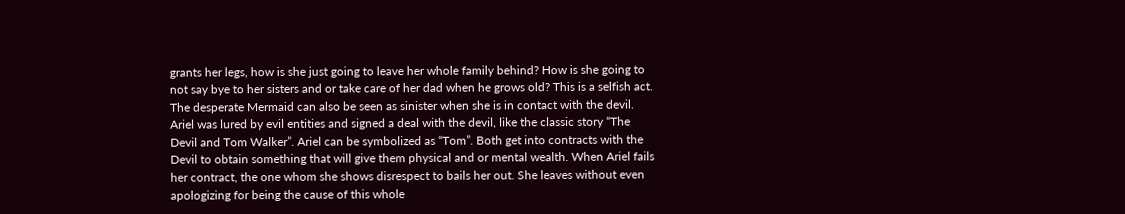grants her legs, how is she just going to leave her whole family behind? How is she going to not say bye to her sisters and or take care of her dad when he grows old? This is a selfish act. The desperate Mermaid can also be seen as sinister when she is in contact with the devil. Ariel was lured by evil entities and signed a deal with the devil, like the classic story “The Devil and Tom Walker”. Ariel can be symbolized as “Tom”. Both get into contracts with the Devil to obtain something that will give them physical and or mental wealth. When Ariel fails her contract, the one whom she shows disrespect to bails her out. She leaves without even apologizing for being the cause of this whole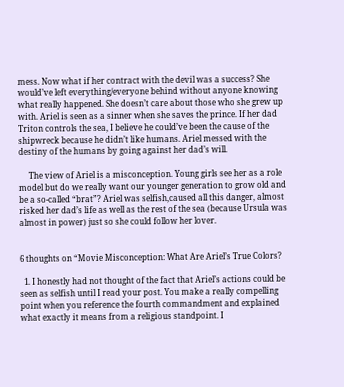mess. Now what if her contract with the devil was a success? She would’ve left everything/everyone behind without anyone knowing what really happened. She doesn’t care about those who she grew up with. Ariel is seen as a sinner when she saves the prince. If her dad Triton controls the sea, I believe he could’ve been the cause of the shipwreck because he didn’t like humans. Ariel messed with the destiny of the humans by going against her dad’s will.

     The view of Ariel is a misconception. Young girls see her as a role model but do we really want our younger generation to grow old and be a so-called “brat”? Ariel was selfish,caused all this danger, almost risked her dad’s life as well as the rest of the sea (because Ursula was almost in power) just so she could follow her lover.


6 thoughts on “Movie Misconception: What Are Ariel’s True Colors?

  1. I honestly had not thought of the fact that Ariel’s actions could be seen as selfish until I read your post. You make a really compelling point when you reference the fourth commandment and explained what exactly it means from a religious standpoint. I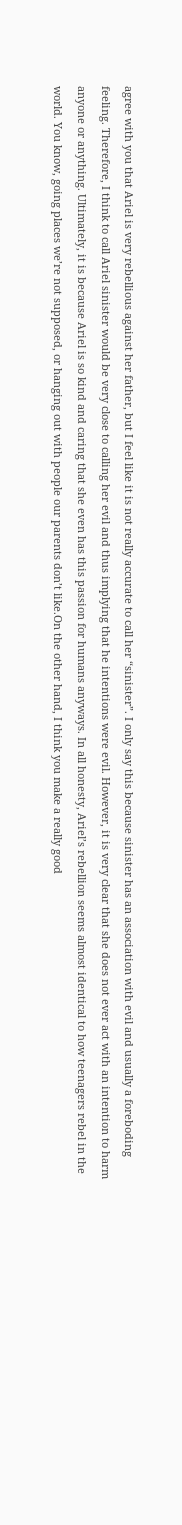agree with you that Ariel is very rebellious against her father, but I feel like it is not really accurate to call her “sinister”. I only say this because sinister has an association with evil and usually a foreboding feeling. Therefore, I think to call Ariel sinister would be very close to calling her evil and thus implying that he intentions were evil. However, it is very clear that she does not ever act with an intention to harm anyone or anything. Ultimately, it is because Ariel is so kind and caring that she even has this passion for humans anyways. In all honesty, Ariel’s rebellion seems almost identical to how teenagers rebel in the world. You know, going places we’re not supposed, or hanging out with people our parents don’t like.On the other hand, I think you make a really good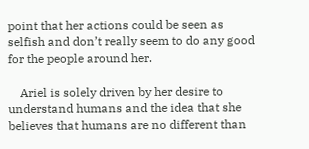point that her actions could be seen as selfish and don’t really seem to do any good for the people around her.

    Ariel is solely driven by her desire to understand humans and the idea that she believes that humans are no different than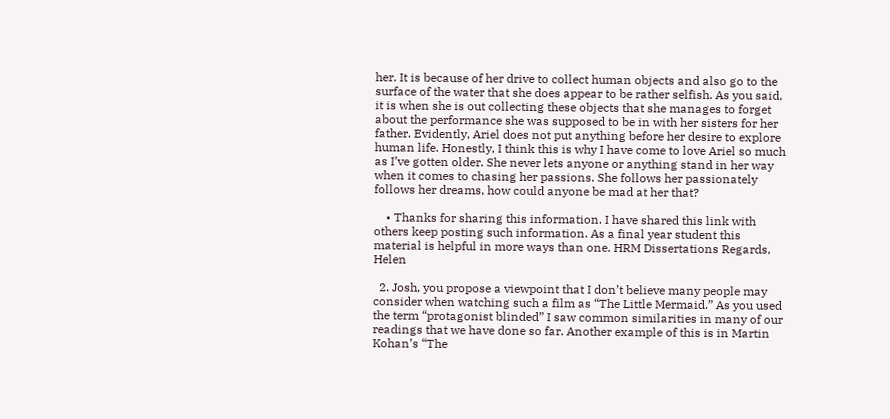her. It is because of her drive to collect human objects and also go to the surface of the water that she does appear to be rather selfish. As you said, it is when she is out collecting these objects that she manages to forget about the performance she was supposed to be in with her sisters for her father. Evidently, Ariel does not put anything before her desire to explore human life. Honestly, I think this is why I have come to love Ariel so much as I’ve gotten older. She never lets anyone or anything stand in her way when it comes to chasing her passions. She follows her passionately follows her dreams, how could anyone be mad at her that?

    • Thanks for sharing this information. I have shared this link with others keep posting such information. As a final year student this material is helpful in more ways than one. HRM Dissertations Regards, Helen

  2. Josh, you propose a viewpoint that I don’t believe many people may consider when watching such a film as “The Little Mermaid.” As you used the term “protagonist blinded” I saw common similarities in many of our readings that we have done so far. Another example of this is in Martin Kohan’s “The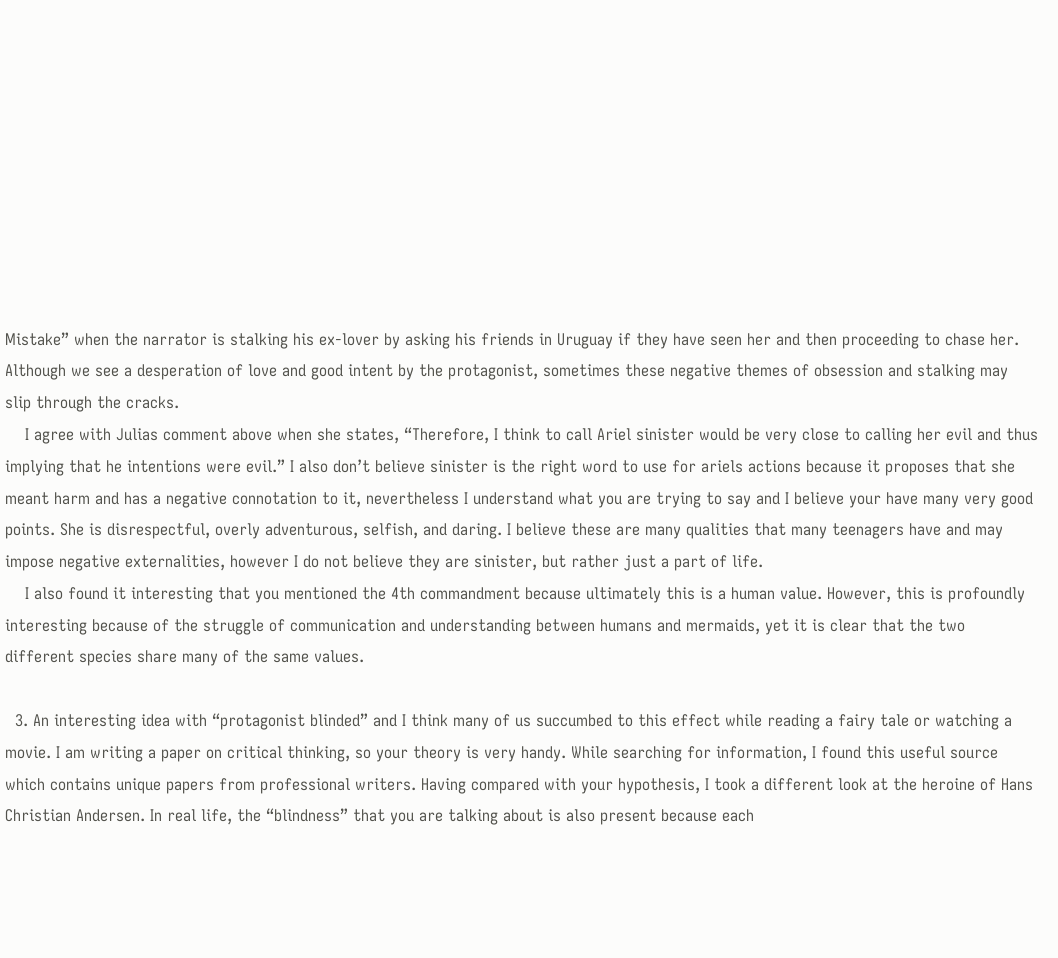Mistake” when the narrator is stalking his ex-lover by asking his friends in Uruguay if they have seen her and then proceeding to chase her. Although we see a desperation of love and good intent by the protagonist, sometimes these negative themes of obsession and stalking may slip through the cracks.
    I agree with Julias comment above when she states, “Therefore, I think to call Ariel sinister would be very close to calling her evil and thus implying that he intentions were evil.” I also don’t believe sinister is the right word to use for ariels actions because it proposes that she meant harm and has a negative connotation to it, nevertheless I understand what you are trying to say and I believe your have many very good points. She is disrespectful, overly adventurous, selfish, and daring. I believe these are many qualities that many teenagers have and may impose negative externalities, however I do not believe they are sinister, but rather just a part of life.
    I also found it interesting that you mentioned the 4th commandment because ultimately this is a human value. However, this is profoundly interesting because of the struggle of communication and understanding between humans and mermaids, yet it is clear that the two different species share many of the same values.

  3. An interesting idea with “protagonist blinded” and I think many of us succumbed to this effect while reading a fairy tale or watching a movie. I am writing a paper on critical thinking, so your theory is very handy. While searching for information, I found this useful source which contains unique papers from professional writers. Having compared with your hypothesis, I took a different look at the heroine of Hans Christian Andersen. In real life, the “blindness” that you are talking about is also present because each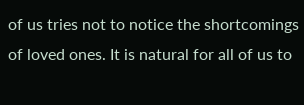of us tries not to notice the shortcomings of loved ones. It is natural for all of us to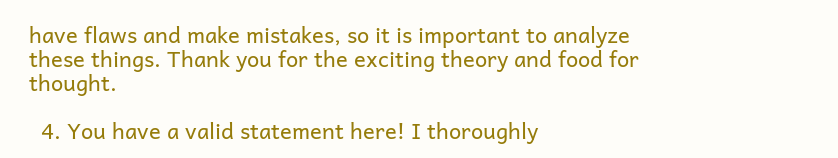have flaws and make mistakes, so it is important to analyze these things. Thank you for the exciting theory and food for thought.

  4. You have a valid statement here! I thoroughly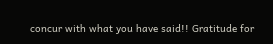concur with what you have said!! Gratitude for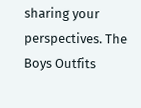sharing your perspectives. The Boys Outfits